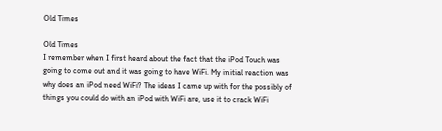Old Times

Old Times
I remember when I first heard about the fact that the iPod Touch was going to come out and it was going to have WiFi. My initial reaction was why does an iPod need WiFi? The ideas I came up with for the possibly of things you could do with an iPod with WiFi are, use it to crack WiFi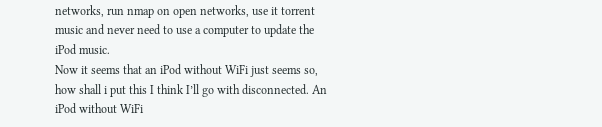networks, run nmap on open networks, use it torrent music and never need to use a computer to update the iPod music.
Now it seems that an iPod without WiFi just seems so, how shall i put this I think I’ll go with disconnected. An iPod without WiFi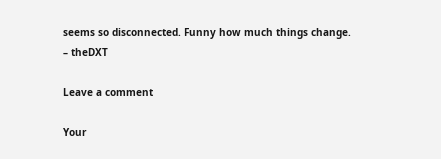seems so disconnected. Funny how much things change.
– theDXT

Leave a comment

Your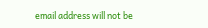email address will not be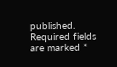published. Required fields are marked *